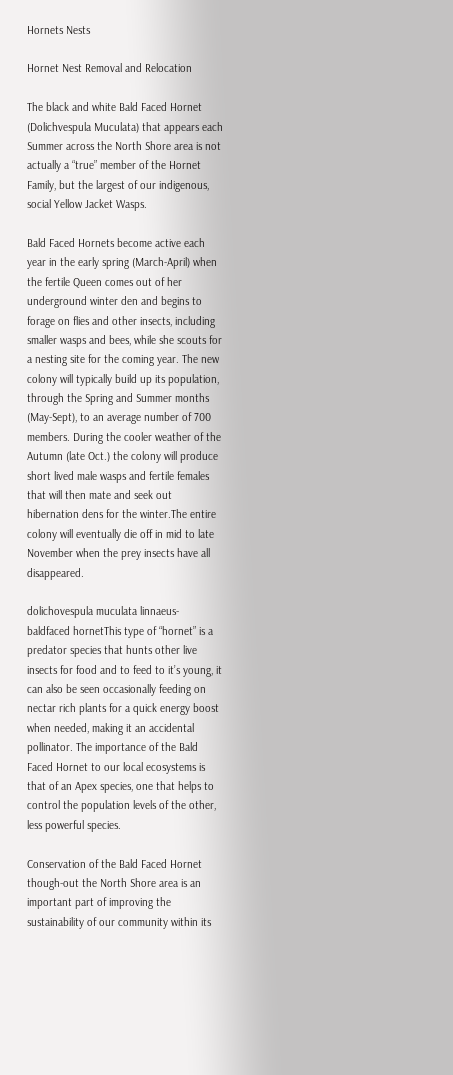Hornets Nests

Hornet Nest Removal and Relocation

The black and white Bald Faced Hornet (Dolichvespula Muculata) that appears each Summer across the North Shore area is not actually a “true” member of the Hornet Family, but the largest of our indigenous, social Yellow Jacket Wasps.

Bald Faced Hornets become active each year in the early spring (March-April) when the fertile Queen comes out of her underground winter den and begins to forage on flies and other insects, including smaller wasps and bees, while she scouts for a nesting site for the coming year. The new colony will typically build up its population, through the Spring and Summer months (May-Sept), to an average number of 700 members. During the cooler weather of the Autumn (late Oct.) the colony will produce short lived male wasps and fertile females that will then mate and seek out hibernation dens for the winter.The entire colony will eventually die off in mid to late November when the prey insects have all disappeared.

dolichovespula muculata linnaeus- baldfaced hornetThis type of “hornet” is a predator species that hunts other live insects for food and to feed to it’s young, it can also be seen occasionally feeding on nectar rich plants for a quick energy boost when needed, making it an accidental pollinator. The importance of the Bald Faced Hornet to our local ecosystems is that of an Apex species, one that helps to control the population levels of the other, less powerful species.

Conservation of the Bald Faced Hornet though-out the North Shore area is an important part of improving the sustainability of our community within its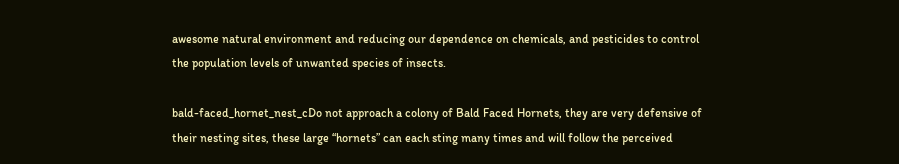awesome natural environment and reducing our dependence on chemicals, and pesticides to control the population levels of unwanted species of insects.

bald-faced_hornet_nest_cDo not approach a colony of Bald Faced Hornets, they are very defensive of their nesting sites, these large “hornets” can each sting many times and will follow the perceived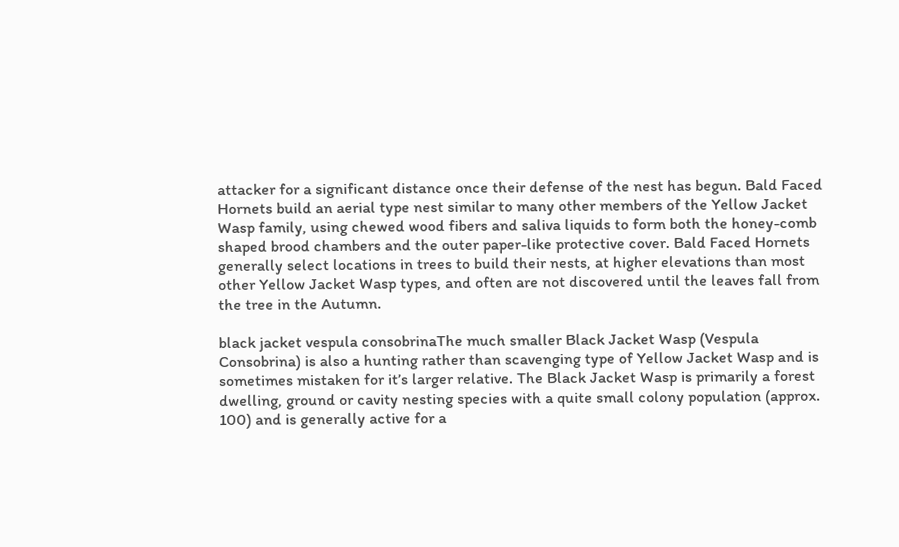attacker for a significant distance once their defense of the nest has begun. Bald Faced Hornets build an aerial type nest similar to many other members of the Yellow Jacket Wasp family, using chewed wood fibers and saliva liquids to form both the honey-comb shaped brood chambers and the outer paper-like protective cover. Bald Faced Hornets generally select locations in trees to build their nests, at higher elevations than most other Yellow Jacket Wasp types, and often are not discovered until the leaves fall from the tree in the Autumn.

black jacket vespula consobrinaThe much smaller Black Jacket Wasp (Vespula Consobrina) is also a hunting rather than scavenging type of Yellow Jacket Wasp and is sometimes mistaken for it’s larger relative. The Black Jacket Wasp is primarily a forest dwelling, ground or cavity nesting species with a quite small colony population (approx. 100) and is generally active for a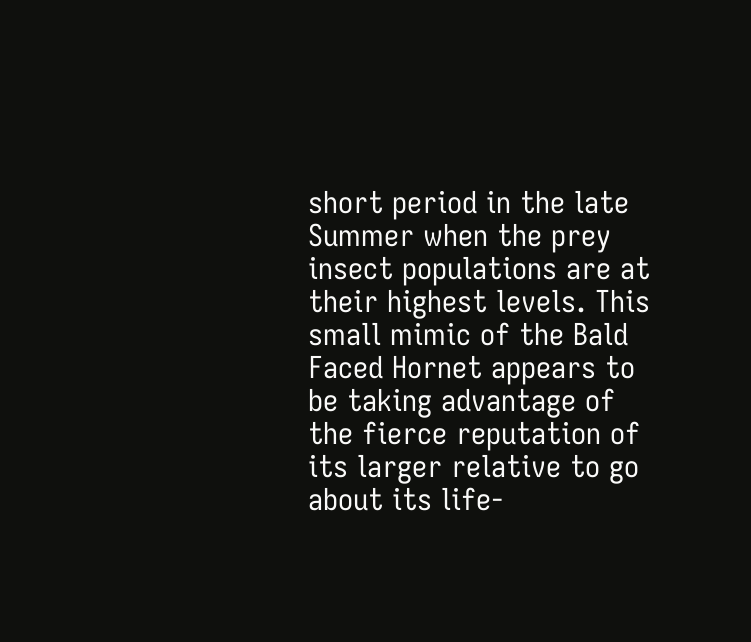short period in the late Summer when the prey insect populations are at their highest levels. This small mimic of the Bald Faced Hornet appears to be taking advantage of the fierce reputation of its larger relative to go about its life-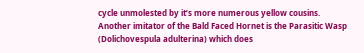cycle unmolested by it’s more numerous yellow cousins. Another imitator of the Bald Faced Hornet is the Parasitic Wasp (Dolichovespula adulterina) which does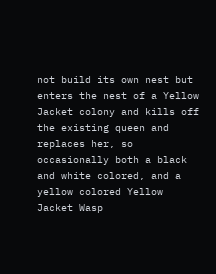not build its own nest but enters the nest of a Yellow Jacket colony and kills off the existing queen and replaces her, so occasionally both a black and white colored, and a yellow colored Yellow Jacket Wasp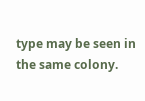type may be seen in the same colony.